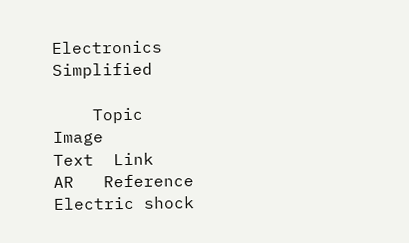Electronics Simplified

    Topic         Image            Text  Link        AR   Reference
Electric shock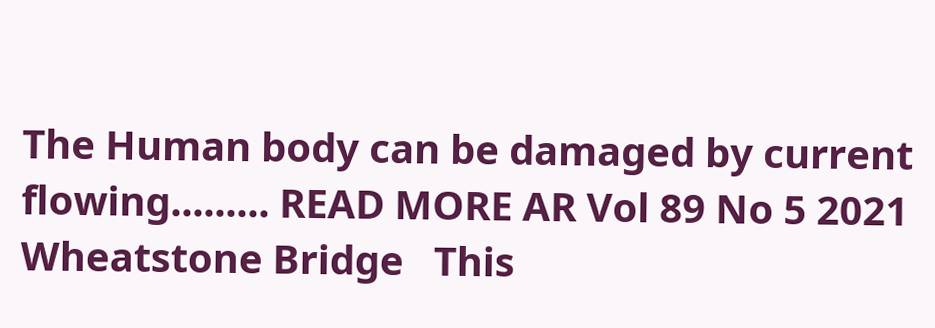The Human body can be damaged by current flowing......... READ MORE AR Vol 89 No 5 2021
Wheatstone Bridge   This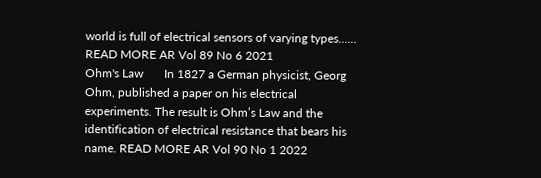world is full of electrical sensors of varying types...... READ MORE AR Vol 89 No 6 2021
Ohm's Law       In 1827 a German physicist, Georg Ohm, published a paper on his electrical experiments. The result is Ohm’s Law and the identification of electrical resistance that bears his name. READ MORE AR Vol 90 No 1 2022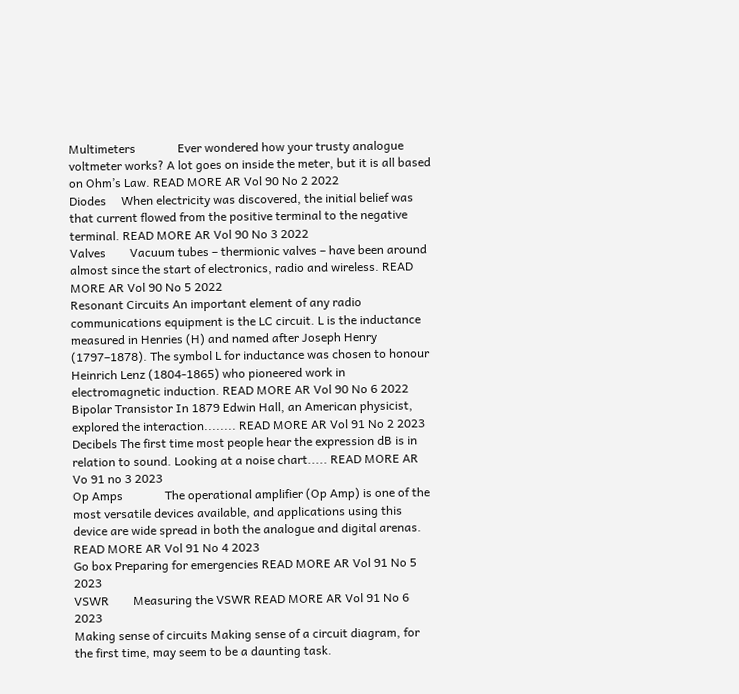Multimeters              Ever wondered how your trusty analogue voltmeter works? A lot goes on inside the meter, but it is all based on Ohm’s Law. READ MORE AR Vol 90 No 2 2022
Diodes     When electricity was discovered, the initial belief was that current flowed from the positive terminal to the negative terminal. READ MORE AR Vol 90 No 3 2022
Valves        Vacuum tubes – thermionic valves – have been around almost since the start of electronics, radio and wireless. READ MORE AR Vol 90 No 5 2022
Resonant Circuits An important element of any radio communications equipment is the LC circuit. L is the inductance measured in Henries (H) and named after Joseph Henry (1797–1878). The symbol L for inductance was chosen to honour Heinrich Lenz (1804-1865) who pioneered work in electromagnetic induction. READ MORE AR Vol 90 No 6 2022
Bipolar Transistor In 1879 Edwin Hall, an American physicist, explored the interaction........ READ MORE AR Vol 91 No 2 2023
Decibels The first time most people hear the expression dB is in relation to sound. Looking at a noise chart..... READ MORE AR Vo 91 no 3 2023
Op Amps              The operational amplifier (Op Amp) is one of the most versatile devices available, and applications using this device are wide spread in both the analogue and digital arenas. READ MORE AR Vol 91 No 4 2023
Go box Preparing for emergencies READ MORE AR Vol 91 No 5 2023
VSWR        Measuring the VSWR READ MORE AR Vol 91 No 6 2023
Making sense of circuits Making sense of a circuit diagram, for the first time, may seem to be a daunting task.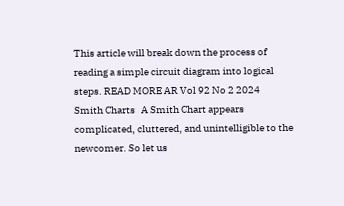This article will break down the process of reading a simple circuit diagram into logical steps. READ MORE AR Vol 92 No 2 2024
Smith Charts   A Smith Chart appears complicated, cluttered, and unintelligible to the newcomer. So let us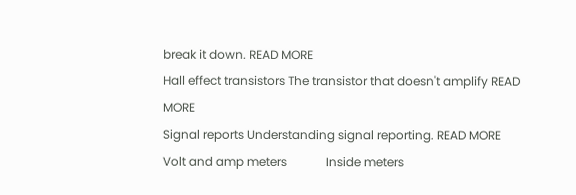break it down. READ MORE
Hall effect transistors The transistor that doesn't amplify READ MORE
Signal reports Understanding signal reporting. READ MORE
Volt and amp meters             Inside meters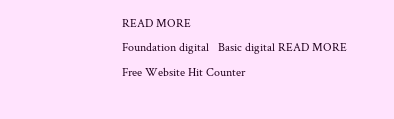READ MORE
Foundation digital   Basic digital READ MORE
Free Website Hit Counter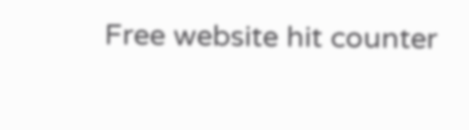Free website hit counter